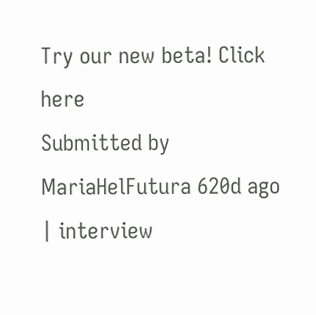Try our new beta! Click here
Submitted by MariaHelFutura 620d ago | interview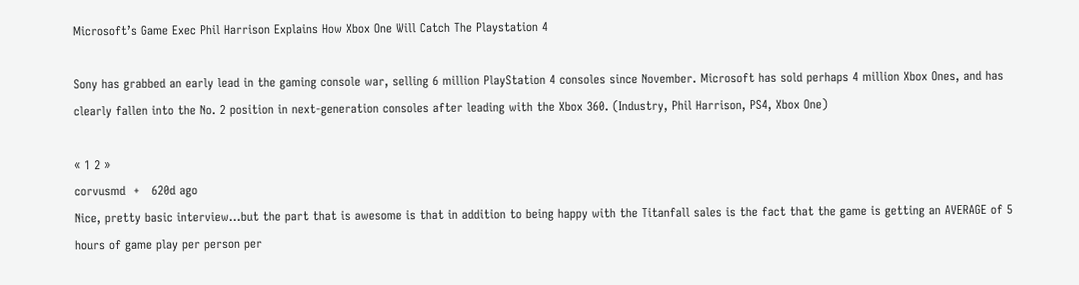Microsoft’s Game Exec Phil Harrison Explains How Xbox One Will Catch The Playstation 4

Sony has grabbed an early lead in the gaming console war, selling 6 million PlayStation 4 consoles since November. Microsoft has sold perhaps 4 million Xbox Ones, and has clearly fallen into the No. 2 position in next-generation consoles after leading with the Xbox 360. (Industry, Phil Harrison, PS4, Xbox One)

« 1 2 »
corvusmd  +   620d ago
Nice, pretty basic interview...but the part that is awesome is that in addition to being happy with the Titanfall sales is the fact that the game is getting an AVERAGE of 5 hours of game play per person per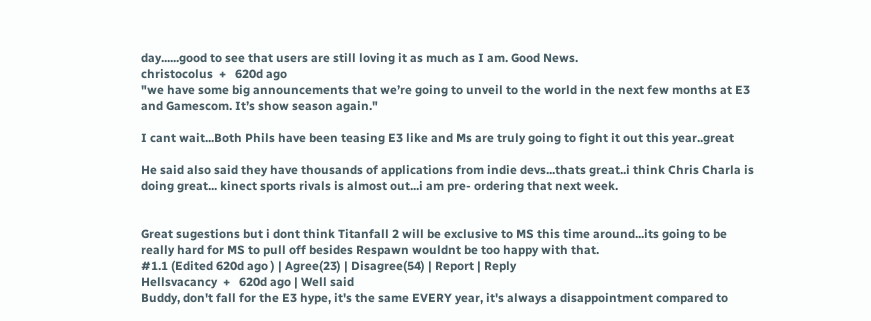day......good to see that users are still loving it as much as I am. Good News.
christocolus  +   620d ago
"we have some big announcements that we’re going to unveil to the world in the next few months at E3 and Gamescom. It’s show season again."

I cant wait...Both Phils have been teasing E3 like and Ms are truly going to fight it out this year..great

He said also said they have thousands of applications from indie devs...thats great..i think Chris Charla is doing great... kinect sports rivals is almost out...i am pre- ordering that next week.


Great sugestions but i dont think Titanfall 2 will be exclusive to MS this time around...its going to be really hard for MS to pull off besides Respawn wouldnt be too happy with that.
#1.1 (Edited 620d ago ) | Agree(23) | Disagree(54) | Report | Reply
Hellsvacancy  +   620d ago | Well said
Buddy, don't fall for the E3 hype, it's the same EVERY year, it's always a disappointment compared to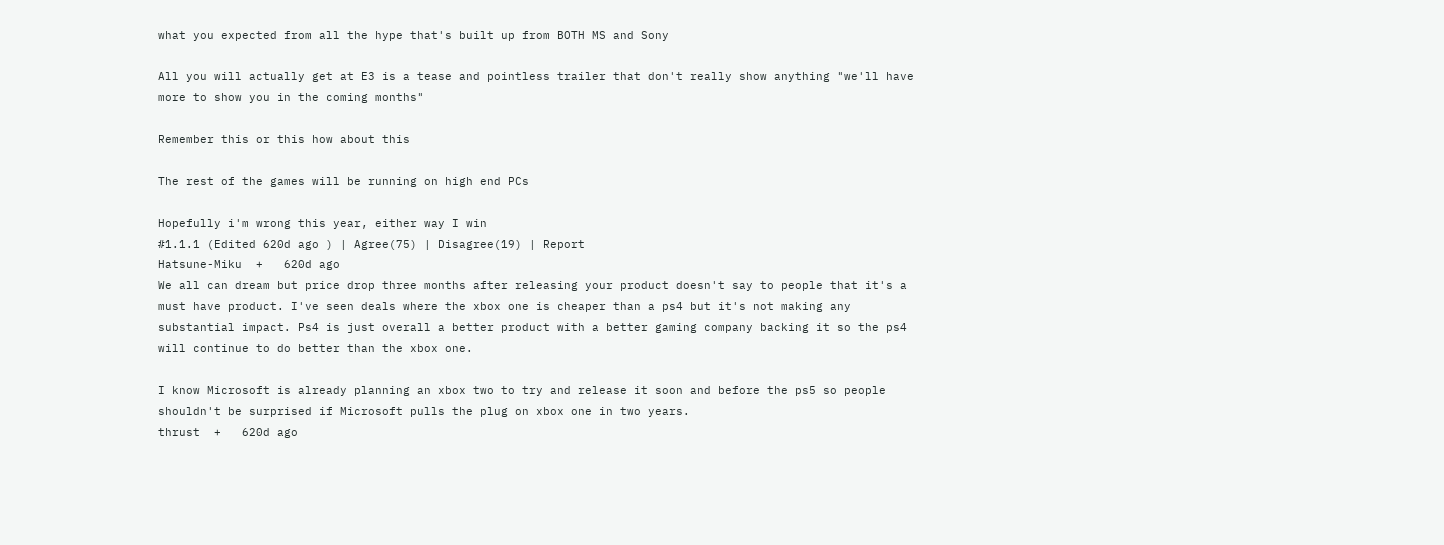what you expected from all the hype that's built up from BOTH MS and Sony

All you will actually get at E3 is a tease and pointless trailer that don't really show anything "we'll have more to show you in the coming months"

Remember this or this how about this

The rest of the games will be running on high end PCs

Hopefully i'm wrong this year, either way I win
#1.1.1 (Edited 620d ago ) | Agree(75) | Disagree(19) | Report
Hatsune-Miku  +   620d ago
We all can dream but price drop three months after releasing your product doesn't say to people that it's a must have product. I've seen deals where the xbox one is cheaper than a ps4 but it's not making any substantial impact. Ps4 is just overall a better product with a better gaming company backing it so the ps4 will continue to do better than the xbox one.

I know Microsoft is already planning an xbox two to try and release it soon and before the ps5 so people shouldn't be surprised if Microsoft pulls the plug on xbox one in two years.
thrust  +   620d ago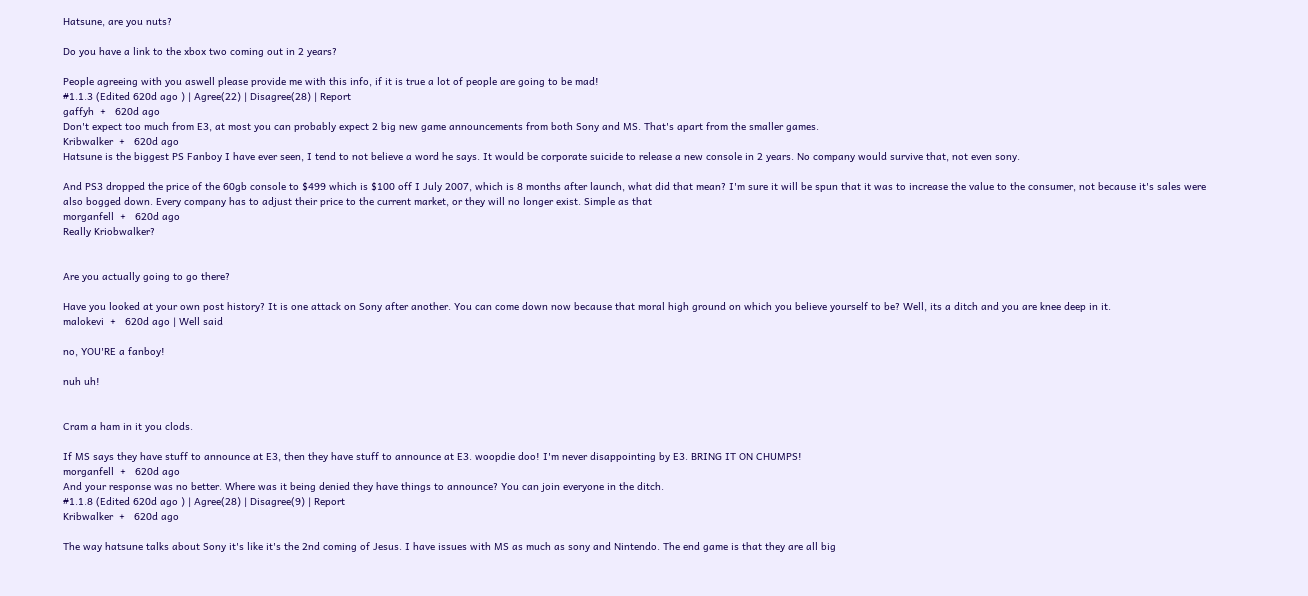Hatsune, are you nuts?

Do you have a link to the xbox two coming out in 2 years?

People agreeing with you aswell please provide me with this info, if it is true a lot of people are going to be mad!
#1.1.3 (Edited 620d ago ) | Agree(22) | Disagree(28) | Report
gaffyh  +   620d ago
Don't expect too much from E3, at most you can probably expect 2 big new game announcements from both Sony and MS. That's apart from the smaller games.
Kribwalker  +   620d ago
Hatsune is the biggest PS Fanboy I have ever seen, I tend to not believe a word he says. It would be corporate suicide to release a new console in 2 years. No company would survive that, not even sony.

And PS3 dropped the price of the 60gb console to $499 which is $100 off I July 2007, which is 8 months after launch, what did that mean? I'm sure it will be spun that it was to increase the value to the consumer, not because it's sales were also bogged down. Every company has to adjust their price to the current market, or they will no longer exist. Simple as that
morganfell  +   620d ago
Really Kriobwalker?


Are you actually going to go there?

Have you looked at your own post history? It is one attack on Sony after another. You can come down now because that moral high ground on which you believe yourself to be? Well, its a ditch and you are knee deep in it.
malokevi  +   620d ago | Well said

no, YOU'RE a fanboy!

nuh uh!


Cram a ham in it you clods.

If MS says they have stuff to announce at E3, then they have stuff to announce at E3. woopdie doo! I'm never disappointing by E3. BRING IT ON CHUMPS!
morganfell  +   620d ago
And your response was no better. Where was it being denied they have things to announce? You can join everyone in the ditch.
#1.1.8 (Edited 620d ago ) | Agree(28) | Disagree(9) | Report
Kribwalker  +   620d ago

The way hatsune talks about Sony it's like it's the 2nd coming of Jesus. I have issues with MS as much as sony and Nintendo. The end game is that they are all big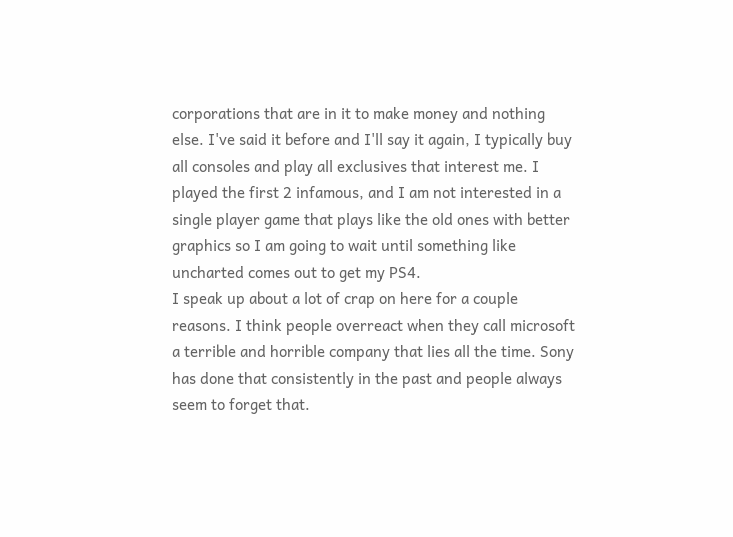corporations that are in it to make money and nothing else. I've said it before and I'll say it again, I typically buy all consoles and play all exclusives that interest me. I played the first 2 infamous, and I am not interested in a single player game that plays like the old ones with better graphics so I am going to wait until something like uncharted comes out to get my PS4.
I speak up about a lot of crap on here for a couple reasons. I think people overreact when they call microsoft a terrible and horrible company that lies all the time. Sony has done that consistently in the past and people always seem to forget that.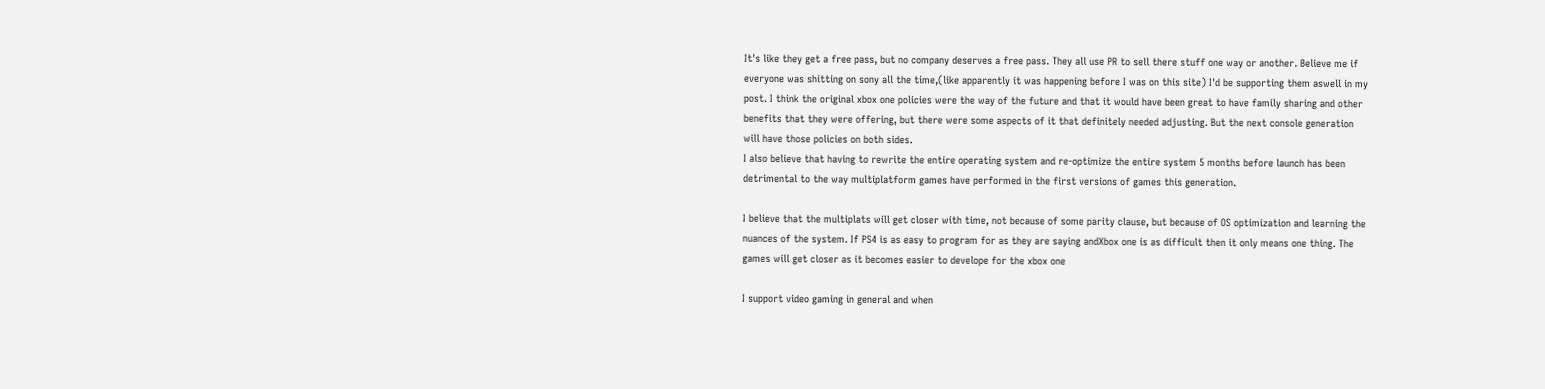It's like they get a free pass, but no company deserves a free pass. They all use PR to sell there stuff one way or another. Believe me if everyone was shitting on sony all the time,(like apparently it was happening before I was on this site) I'd be supporting them aswell in my post. I think the original xbox one policies were the way of the future and that it would have been great to have family sharing and other benefits that they were offering, but there were some aspects of it that definitely needed adjusting. But the next console generation will have those policies on both sides.
I also believe that having to rewrite the entire operating system and re-optimize the entire system 5 months before launch has been detrimental to the way multiplatform games have performed in the first versions of games this generation.

I believe that the multiplats will get closer with time, not because of some parity clause, but because of OS optimization and learning the nuances of the system. If PS4 is as easy to program for as they are saying andXbox one is as difficult then it only means one thing. The games will get closer as it becomes easier to develope for the xbox one

I support video gaming in general and when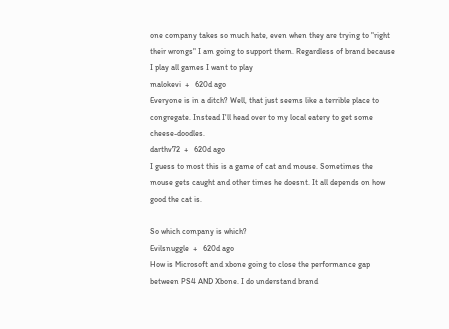one company takes so much hate, even when they are trying to "right their wrongs" I am going to support them. Regardless of brand because I play all games I want to play
malokevi  +   620d ago
Everyone is in a ditch? Well, that just seems like a terrible place to congregate. Instead I'll head over to my local eatery to get some cheese-doodles.
darthv72  +   620d ago
I guess to most this is a game of cat and mouse. Sometimes the mouse gets caught and other times he doesnt. It all depends on how good the cat is.

So which company is which?
Evilsnuggle  +   620d ago
How is Microsoft and xbone going to close the performance gap between PS4 AND Xbone. I do understand brand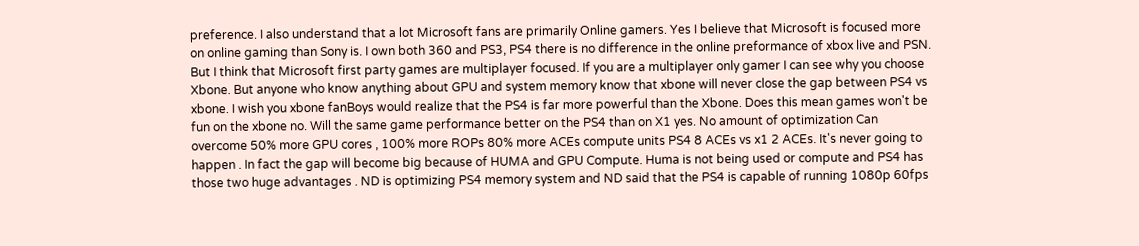preference. I also understand that a lot Microsoft fans are primarily Online gamers. Yes I believe that Microsoft is focused more on online gaming than Sony is. I own both 360 and PS3, PS4 there is no difference in the online preformance of xbox live and PSN. But I think that Microsoft first party games are multiplayer focused. If you are a multiplayer only gamer I can see why you choose Xbone. But anyone who know anything about GPU and system memory know that xbone will never close the gap between PS4 vs xbone. I wish you xbone fanBoys would realize that the PS4 is far more powerful than the Xbone. Does this mean games won't be fun on the xbone no. Will the same game performance better on the PS4 than on X1 yes. No amount of optimization Can overcome 50% more GPU cores , 100% more ROPs 80% more ACEs compute units PS4 8 ACEs vs x1 2 ACEs. It's never going to happen . In fact the gap will become big because of HUMA and GPU Compute. Huma is not being used or compute and PS4 has those two huge advantages . ND is optimizing PS4 memory system and ND said that the PS4 is capable of running 1080p 60fps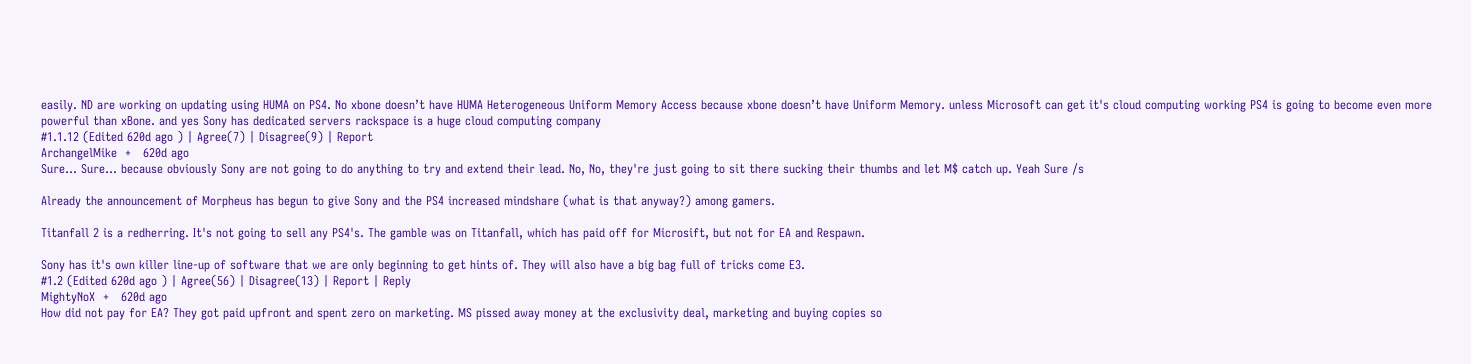easily. ND are working on updating using HUMA on PS4. No xbone doesn’t have HUMA Heterogeneous Uniform Memory Access because xbone doesn’t have Uniform Memory. unless Microsoft can get it's cloud computing working PS4 is going to become even more powerful than xBone. and yes Sony has dedicated servers rackspace is a huge cloud computing company
#1.1.12 (Edited 620d ago ) | Agree(7) | Disagree(9) | Report
ArchangelMike  +   620d ago
Sure... Sure... because obviously Sony are not going to do anything to try and extend their lead. No, No, they're just going to sit there sucking their thumbs and let M$ catch up. Yeah Sure /s

Already the announcement of Morpheus has begun to give Sony and the PS4 increased mindshare (what is that anyway?) among gamers.

Titanfall 2 is a redherring. It's not going to sell any PS4's. The gamble was on Titanfall, which has paid off for Microsift, but not for EA and Respawn.

Sony has it's own killer line-up of software that we are only beginning to get hints of. They will also have a big bag full of tricks come E3.
#1.2 (Edited 620d ago ) | Agree(56) | Disagree(13) | Report | Reply
MightyNoX  +   620d ago
How did not pay for EA? They got paid upfront and spent zero on marketing. MS pissed away money at the exclusivity deal, marketing and buying copies so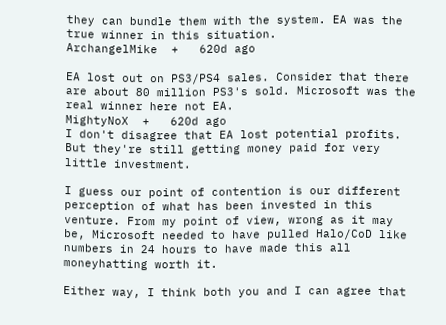they can bundle them with the system. EA was the true winner in this situation.
ArchangelMike  +   620d ago

EA lost out on PS3/PS4 sales. Consider that there are about 80 million PS3's sold. Microsoft was the real winner here not EA.
MightyNoX  +   620d ago
I don't disagree that EA lost potential profits. But they're still getting money paid for very little investment.

I guess our point of contention is our different perception of what has been invested in this venture. From my point of view, wrong as it may be, Microsoft needed to have pulled Halo/CoD like numbers in 24 hours to have made this all moneyhatting worth it.

Either way, I think both you and I can agree that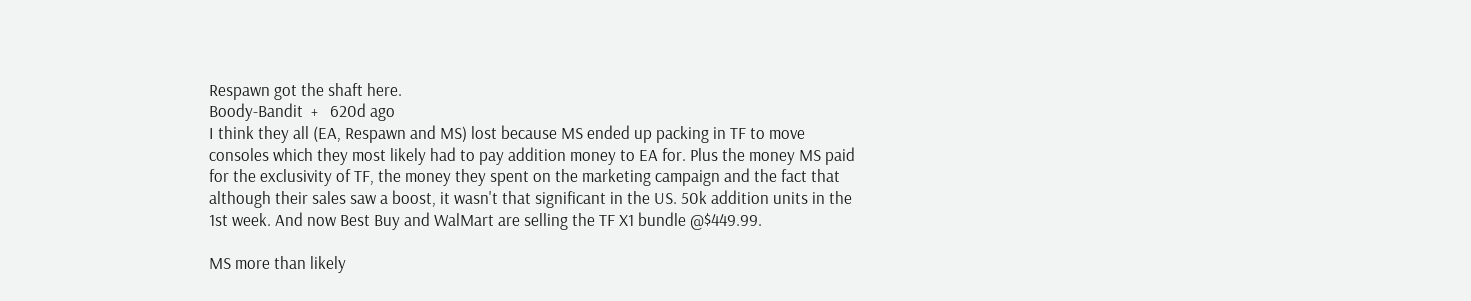Respawn got the shaft here.
Boody-Bandit  +   620d ago
I think they all (EA, Respawn and MS) lost because MS ended up packing in TF to move consoles which they most likely had to pay addition money to EA for. Plus the money MS paid for the exclusivity of TF, the money they spent on the marketing campaign and the fact that although their sales saw a boost, it wasn't that significant in the US. 50k addition units in the 1st week. And now Best Buy and WalMart are selling the TF X1 bundle @$449.99.

MS more than likely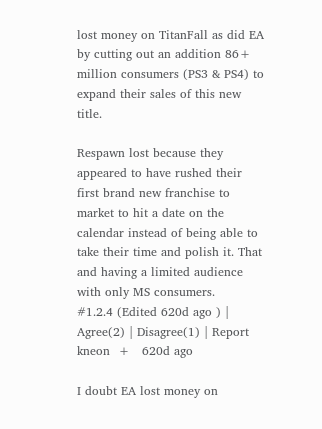lost money on TitanFall as did EA by cutting out an addition 86+ million consumers (PS3 & PS4) to expand their sales of this new title.

Respawn lost because they appeared to have rushed their first brand new franchise to market to hit a date on the calendar instead of being able to take their time and polish it. That and having a limited audience with only MS consumers.
#1.2.4 (Edited 620d ago ) | Agree(2) | Disagree(1) | Report
kneon  +   620d ago

I doubt EA lost money on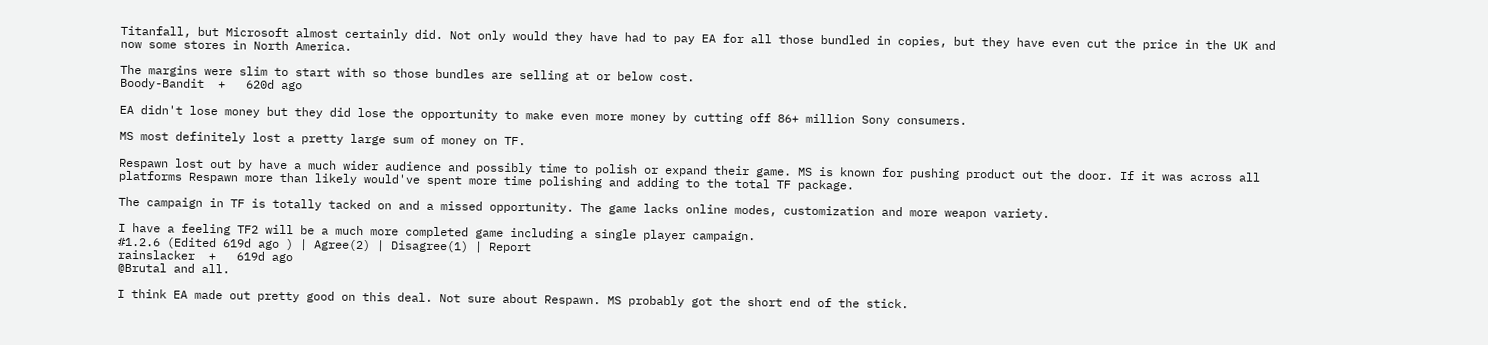Titanfall, but Microsoft almost certainly did. Not only would they have had to pay EA for all those bundled in copies, but they have even cut the price in the UK and now some stores in North America.

The margins were slim to start with so those bundles are selling at or below cost.
Boody-Bandit  +   620d ago

EA didn't lose money but they did lose the opportunity to make even more money by cutting off 86+ million Sony consumers.

MS most definitely lost a pretty large sum of money on TF.

Respawn lost out by have a much wider audience and possibly time to polish or expand their game. MS is known for pushing product out the door. If it was across all platforms Respawn more than likely would've spent more time polishing and adding to the total TF package.

The campaign in TF is totally tacked on and a missed opportunity. The game lacks online modes, customization and more weapon variety.

I have a feeling TF2 will be a much more completed game including a single player campaign.
#1.2.6 (Edited 619d ago ) | Agree(2) | Disagree(1) | Report
rainslacker  +   619d ago
@Brutal and all.

I think EA made out pretty good on this deal. Not sure about Respawn. MS probably got the short end of the stick.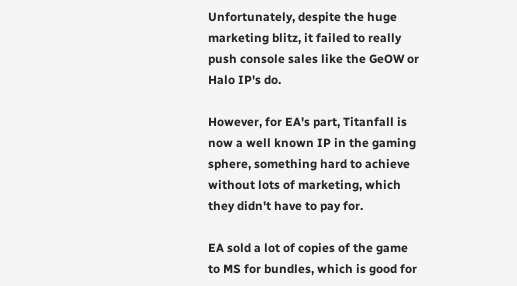Unfortunately, despite the huge marketing blitz, it failed to really push console sales like the GeOW or Halo IP's do.

However, for EA's part, Titanfall is now a well known IP in the gaming sphere, something hard to achieve without lots of marketing, which they didn't have to pay for.

EA sold a lot of copies of the game to MS for bundles, which is good for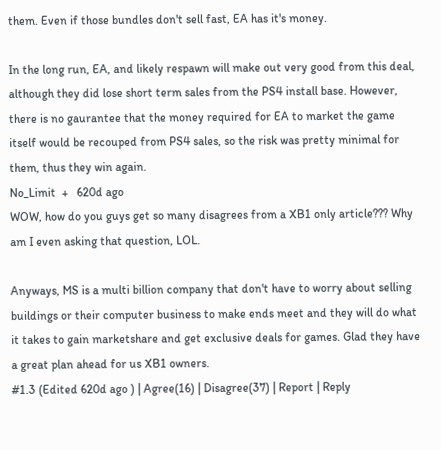them. Even if those bundles don't sell fast, EA has it's money.

In the long run, EA, and likely respawn will make out very good from this deal, although they did lose short term sales from the PS4 install base. However, there is no gaurantee that the money required for EA to market the game itself would be recouped from PS4 sales, so the risk was pretty minimal for them, thus they win again.
No_Limit  +   620d ago
WOW, how do you guys get so many disagrees from a XB1 only article??? Why am I even asking that question, LOL.

Anyways, MS is a multi billion company that don't have to worry about selling buildings or their computer business to make ends meet and they will do what it takes to gain marketshare and get exclusive deals for games. Glad they have a great plan ahead for us XB1 owners.
#1.3 (Edited 620d ago ) | Agree(16) | Disagree(37) | Report | Reply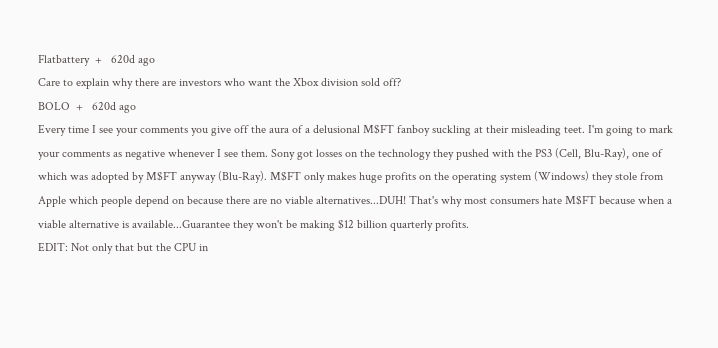Flatbattery  +   620d ago
Care to explain why there are investors who want the Xbox division sold off?
BOLO  +   620d ago
Every time I see your comments you give off the aura of a delusional M$FT fanboy suckling at their misleading teet. I'm going to mark your comments as negative whenever I see them. Sony got losses on the technology they pushed with the PS3 (Cell, Blu-Ray), one of which was adopted by M$FT anyway (Blu-Ray). M$FT only makes huge profits on the operating system (Windows) they stole from Apple which people depend on because there are no viable alternatives...DUH! That's why most consumers hate M$FT because when a viable alternative is available...Guarantee they won't be making $12 billion quarterly profits.
EDIT: Not only that but the CPU in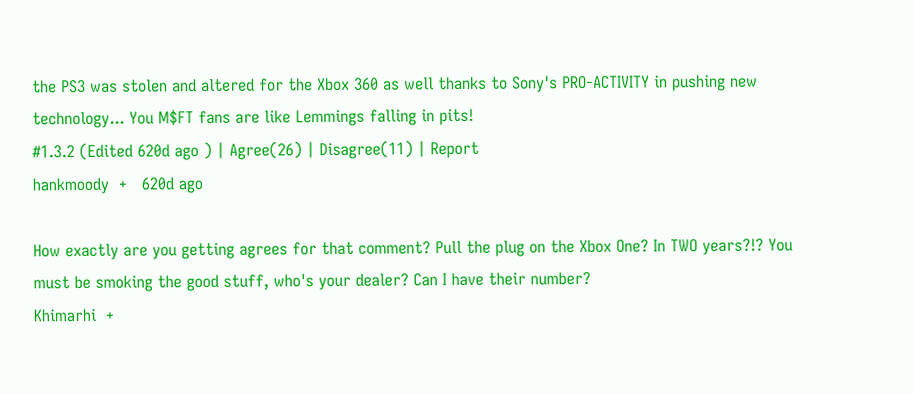the PS3 was stolen and altered for the Xbox 360 as well thanks to Sony's PRO-ACTIVITY in pushing new technology... You M$FT fans are like Lemmings falling in pits!
#1.3.2 (Edited 620d ago ) | Agree(26) | Disagree(11) | Report
hankmoody  +   620d ago

How exactly are you getting agrees for that comment? Pull the plug on the Xbox One? In TWO years?!? You must be smoking the good stuff, who's your dealer? Can I have their number?
Khimarhi  +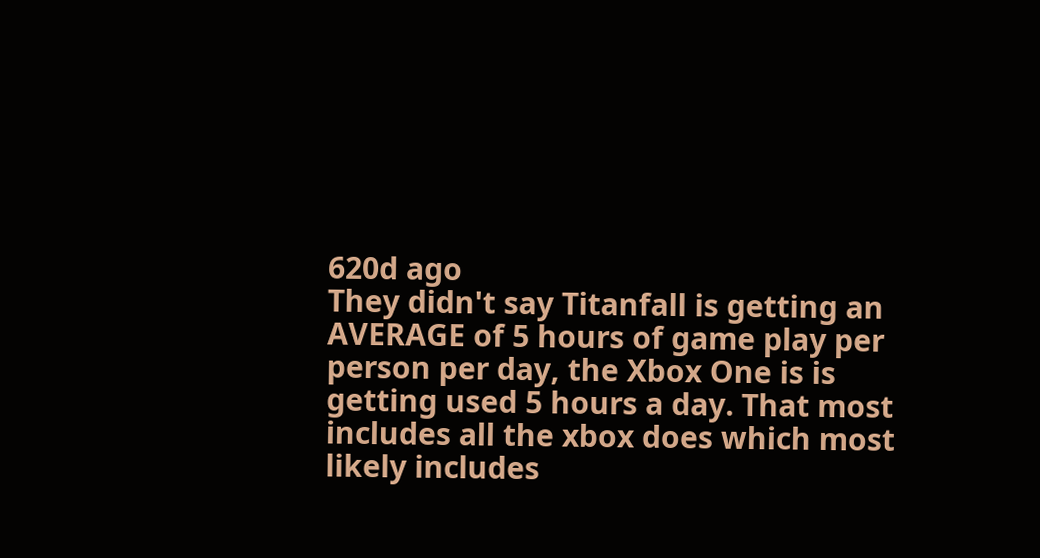620d ago
They didn't say Titanfall is getting an AVERAGE of 5 hours of game play per person per day, the Xbox One is is getting used 5 hours a day. That most includes all the xbox does which most likely includes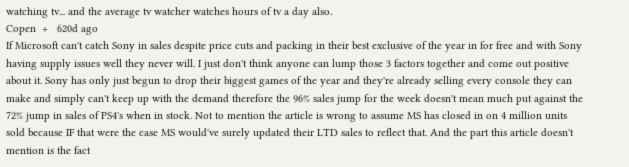watching tv... and the average tv watcher watches hours of tv a day also.
Copen  +   620d ago
If Microsoft can't catch Sony in sales despite price cuts and packing in their best exclusive of the year in for free and with Sony having supply issues well they never will. I just don't think anyone can lump those 3 factors together and come out positive about it. Sony has only just begun to drop their biggest games of the year and they're already selling every console they can make and simply can't keep up with the demand therefore the 96% sales jump for the week doesn't mean much put against the 72% jump in sales of PS4's when in stock. Not to mention the article is wrong to assume MS has closed in on 4 million units sold because IF that were the case MS would've surely updated their LTD sales to reflect that. And the part this article doesn't mention is the fact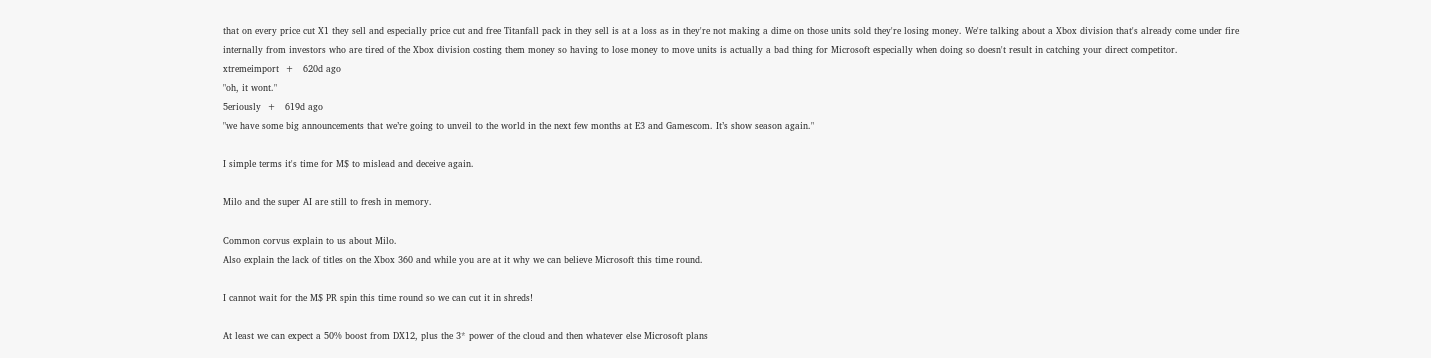that on every price cut X1 they sell and especially price cut and free Titanfall pack in they sell is at a loss as in they're not making a dime on those units sold they're losing money. We're talking about a Xbox division that's already come under fire internally from investors who are tired of the Xbox division costing them money so having to lose money to move units is actually a bad thing for Microsoft especially when doing so doesn't result in catching your direct competitor.
xtremeimport  +   620d ago
"oh, it wont."
5eriously  +   619d ago
"we have some big announcements that we’re going to unveil to the world in the next few months at E3 and Gamescom. It’s show season again."

I simple terms it's time for M$ to mislead and deceive again.

Milo and the super AI are still to fresh in memory.

Common corvus explain to us about Milo.
Also explain the lack of titles on the Xbox 360 and while you are at it why we can believe Microsoft this time round.

I cannot wait for the M$ PR spin this time round so we can cut it in shreds!

At least we can expect a 50% boost from DX12, plus the 3* power of the cloud and then whatever else Microsoft plans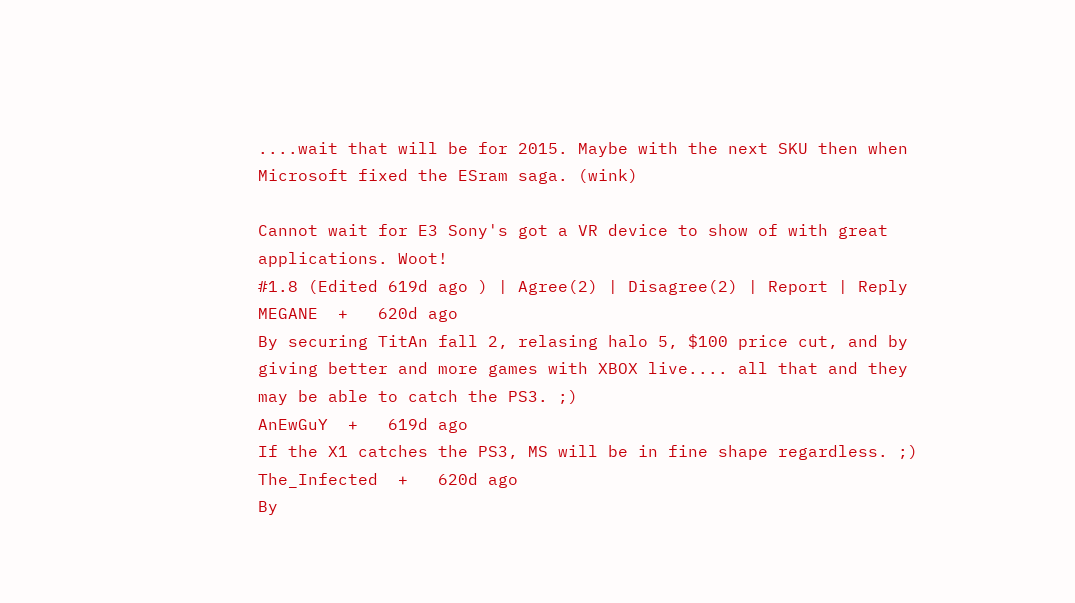....wait that will be for 2015. Maybe with the next SKU then when Microsoft fixed the ESram saga. (wink)

Cannot wait for E3 Sony's got a VR device to show of with great applications. Woot!
#1.8 (Edited 619d ago ) | Agree(2) | Disagree(2) | Report | Reply
MEGANE  +   620d ago
By securing TitAn fall 2, relasing halo 5, $100 price cut, and by giving better and more games with XBOX live.... all that and they may be able to catch the PS3. ;)
AnEwGuY  +   619d ago
If the X1 catches the PS3, MS will be in fine shape regardless. ;)
The_Infected  +   620d ago
By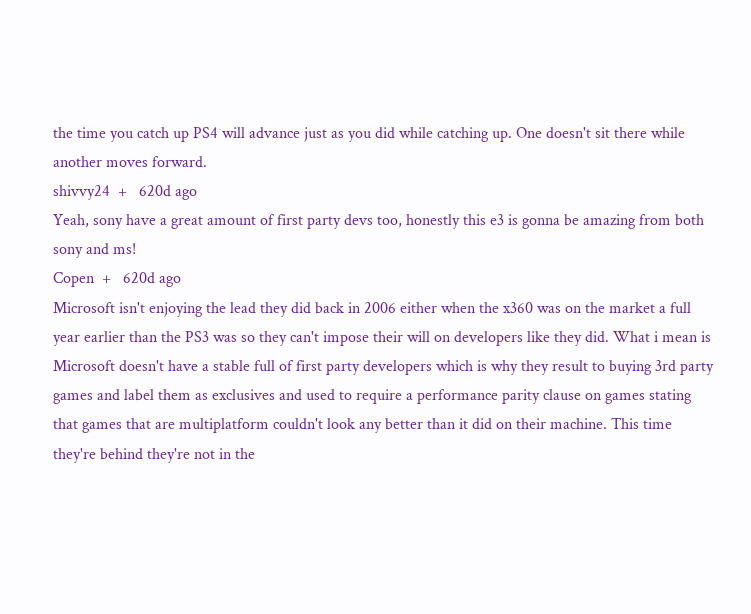the time you catch up PS4 will advance just as you did while catching up. One doesn't sit there while another moves forward.
shivvy24  +   620d ago
Yeah, sony have a great amount of first party devs too, honestly this e3 is gonna be amazing from both sony and ms!
Copen  +   620d ago
Microsoft isn't enjoying the lead they did back in 2006 either when the x360 was on the market a full year earlier than the PS3 was so they can't impose their will on developers like they did. What i mean is Microsoft doesn't have a stable full of first party developers which is why they result to buying 3rd party games and label them as exclusives and used to require a performance parity clause on games stating that games that are multiplatform couldn't look any better than it did on their machine. This time they're behind they're not in the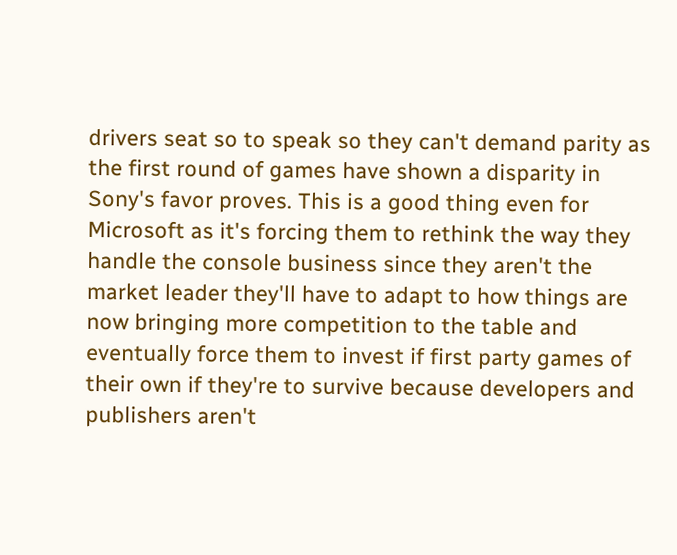drivers seat so to speak so they can't demand parity as the first round of games have shown a disparity in Sony's favor proves. This is a good thing even for Microsoft as it's forcing them to rethink the way they handle the console business since they aren't the market leader they'll have to adapt to how things are now bringing more competition to the table and eventually force them to invest if first party games of their own if they're to survive because developers and publishers aren't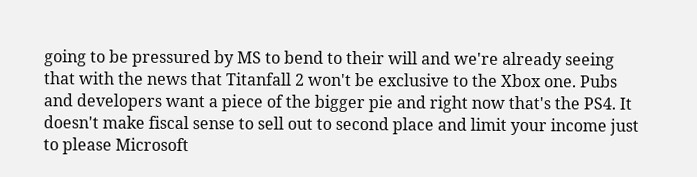going to be pressured by MS to bend to their will and we're already seeing that with the news that Titanfall 2 won't be exclusive to the Xbox one. Pubs and developers want a piece of the bigger pie and right now that's the PS4. It doesn't make fiscal sense to sell out to second place and limit your income just to please Microsoft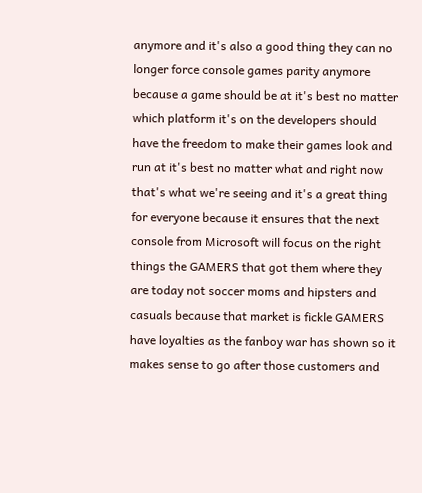anymore and it's also a good thing they can no longer force console games parity anymore because a game should be at it's best no matter which platform it's on the developers should have the freedom to make their games look and run at it's best no matter what and right now that's what we're seeing and it's a great thing for everyone because it ensures that the next console from Microsoft will focus on the right things the GAMERS that got them where they are today not soccer moms and hipsters and casuals because that market is fickle GAMERS have loyalties as the fanboy war has shown so it makes sense to go after those customers and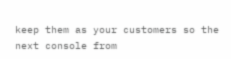keep them as your customers so the next console from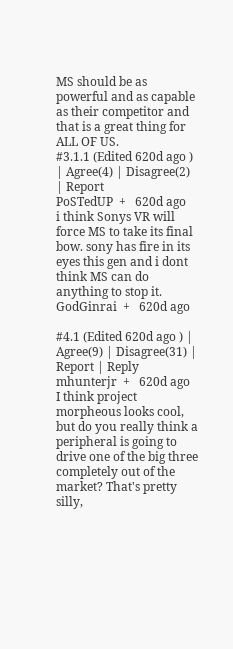MS should be as powerful and as capable as their competitor and that is a great thing for ALL OF US.
#3.1.1 (Edited 620d ago ) | Agree(4) | Disagree(2) | Report
PoSTedUP  +   620d ago
i think Sonys VR will force MS to take its final bow. sony has fire in its eyes this gen and i dont think MS can do anything to stop it.
GodGinrai  +   620d ago

#4.1 (Edited 620d ago ) | Agree(9) | Disagree(31) | Report | Reply
mhunterjr  +   620d ago
I think project morpheous looks cool, but do you really think a peripheral is going to drive one of the big three completely out of the market? That's pretty silly,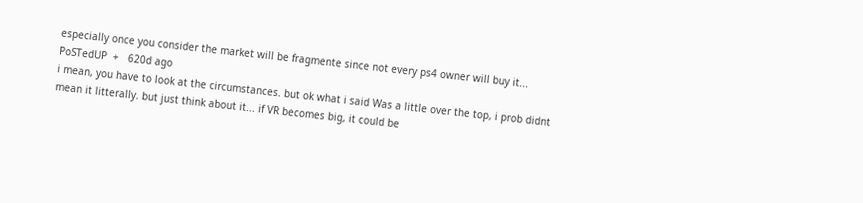especially once you consider the market will be fragmente since not every ps4 owner will buy it...
PoSTedUP  +   620d ago
i mean, you have to look at the circumstances. but ok what i said Was a little over the top, i prob didnt mean it litterally. but just think about it... if VR becomes big, it could be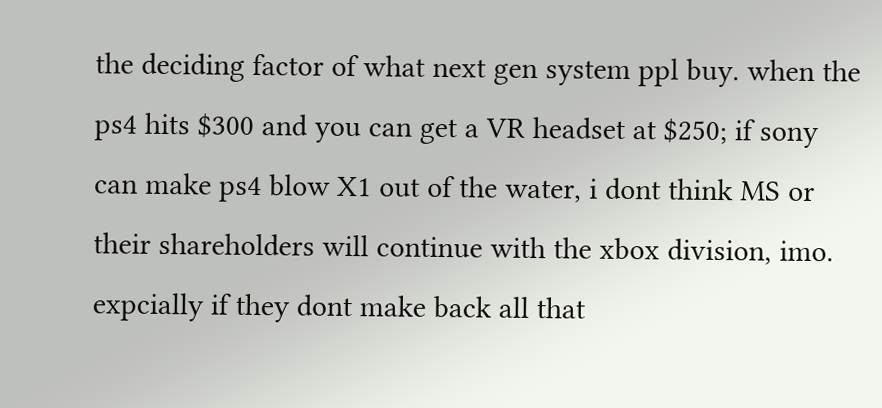the deciding factor of what next gen system ppl buy. when the ps4 hits $300 and you can get a VR headset at $250; if sony can make ps4 blow X1 out of the water, i dont think MS or their shareholders will continue with the xbox division, imo. expcially if they dont make back all that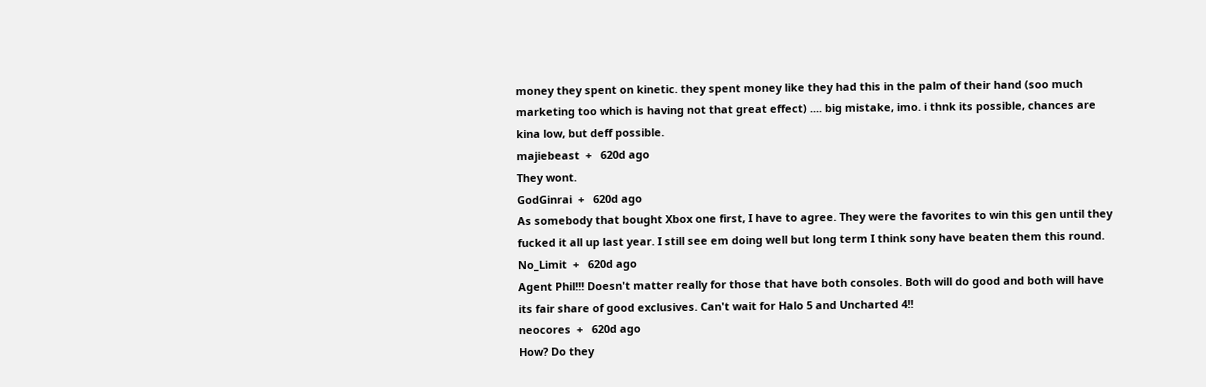money they spent on kinetic. they spent money like they had this in the palm of their hand (soo much marketing too which is having not that great effect) .... big mistake, imo. i thnk its possible, chances are kina low, but deff possible.
majiebeast  +   620d ago
They wont.
GodGinrai  +   620d ago
As somebody that bought Xbox one first, I have to agree. They were the favorites to win this gen until they fucked it all up last year. I still see em doing well but long term I think sony have beaten them this round.
No_Limit  +   620d ago
Agent Phil!!! Doesn't matter really for those that have both consoles. Both will do good and both will have its fair share of good exclusives. Can't wait for Halo 5 and Uncharted 4!!
neocores  +   620d ago
How? Do they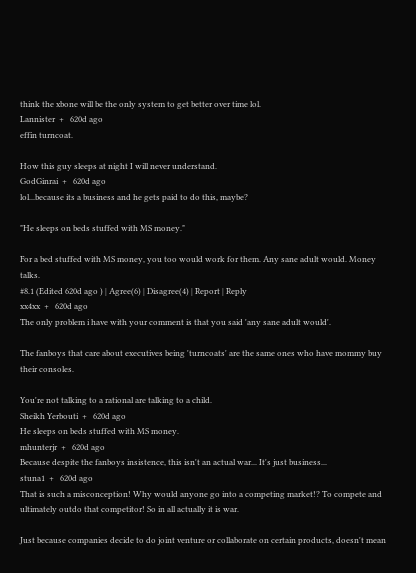think the xbone will be the only system to get better over time lol.
Lannister  +   620d ago
effin turncoat.

How this guy sleeps at night I will never understand.
GodGinrai  +   620d ago
lol...because its a business and he gets paid to do this, maybe?

"He sleeps on beds stuffed with MS money."

For a bed stuffed with MS money, you too would work for them. Any sane adult would. Money talks.
#8.1 (Edited 620d ago ) | Agree(6) | Disagree(4) | Report | Reply
xx4xx  +   620d ago
The only problem i have with your comment is that you said 'any sane adult would'.

The fanboys that care about executives being 'turncoats' are the same ones who have mommy buy their consoles.

You're not talking to a rational are talking to a child.
Sheikh Yerbouti  +   620d ago
He sleeps on beds stuffed with MS money.
mhunterjr  +   620d ago
Because despite the fanboys insistence, this isn't an actual war... It's just business...
stuna1  +   620d ago
That is such a misconception! Why would anyone go into a competing market!? To compete and ultimately outdo that competitor! So in all actually it is war.

Just because companies decide to do joint venture or collaborate on certain products, doesn't mean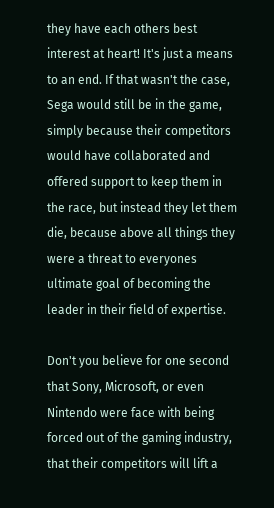they have each others best interest at heart! It's just a means to an end. If that wasn't the case, Sega would still be in the game, simply because their competitors would have collaborated and offered support to keep them in the race, but instead they let them die, because above all things they were a threat to everyones ultimate goal of becoming the leader in their field of expertise.

Don't you believe for one second that Sony, Microsoft, or even Nintendo were face with being forced out of the gaming industry, that their competitors will lift a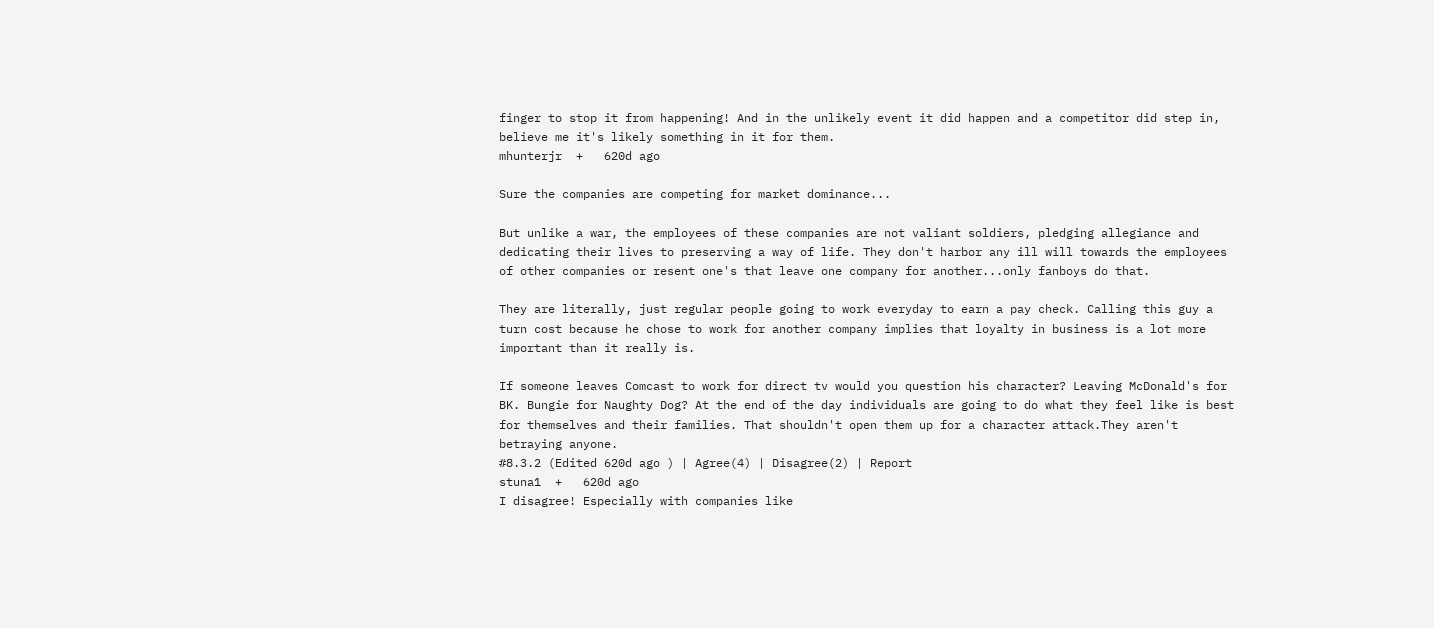finger to stop it from happening! And in the unlikely event it did happen and a competitor did step in, believe me it's likely something in it for them.
mhunterjr  +   620d ago

Sure the companies are competing for market dominance...

But unlike a war, the employees of these companies are not valiant soldiers, pledging allegiance and dedicating their lives to preserving a way of life. They don't harbor any ill will towards the employees of other companies or resent one's that leave one company for another...only fanboys do that.

They are literally, just regular people going to work everyday to earn a pay check. Calling this guy a turn cost because he chose to work for another company implies that loyalty in business is a lot more important than it really is.

If someone leaves Comcast to work for direct tv would you question his character? Leaving McDonald's for BK. Bungie for Naughty Dog? At the end of the day individuals are going to do what they feel like is best for themselves and their families. That shouldn't open them up for a character attack.They aren't betraying anyone.
#8.3.2 (Edited 620d ago ) | Agree(4) | Disagree(2) | Report
stuna1  +   620d ago
I disagree! Especially with companies like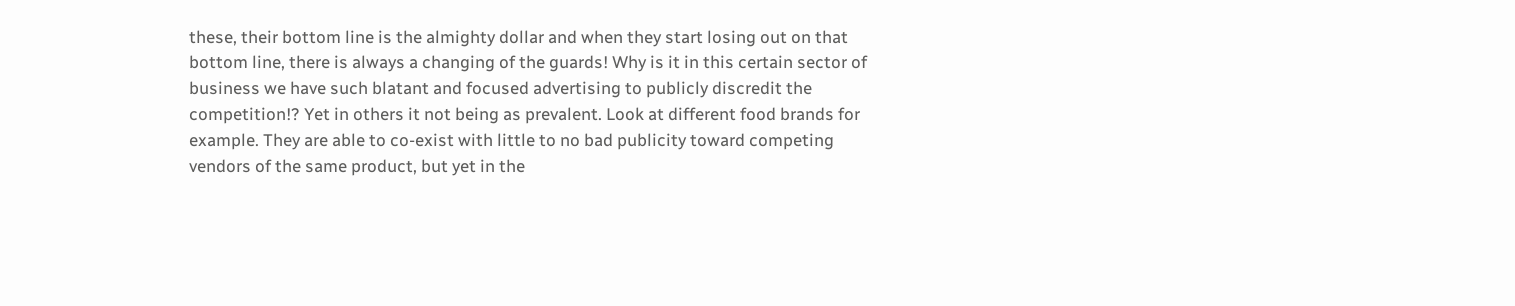these, their bottom line is the almighty dollar and when they start losing out on that bottom line, there is always a changing of the guards! Why is it in this certain sector of business we have such blatant and focused advertising to publicly discredit the competition!? Yet in others it not being as prevalent. Look at different food brands for example. They are able to co-exist with little to no bad publicity toward competing vendors of the same product, but yet in the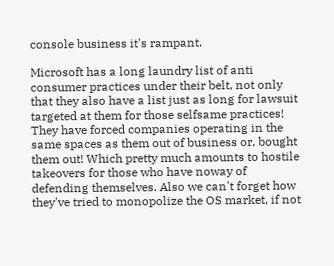console business it's rampant.

Microsoft has a long laundry list of anti consumer practices under their belt, not only that they also have a list just as long for lawsuit targeted at them for those selfsame practices! They have forced companies operating in the same spaces as them out of business or, bought them out! Which pretty much amounts to hostile takeovers for those who have noway of defending themselves. Also we can't forget how they've tried to monopolize the OS market, if not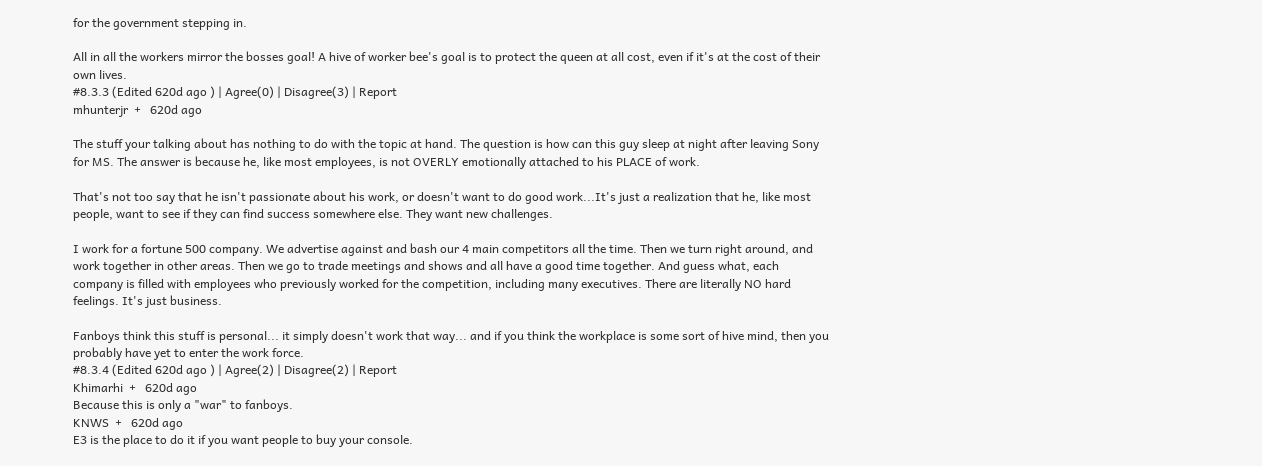for the government stepping in.

All in all the workers mirror the bosses goal! A hive of worker bee's goal is to protect the queen at all cost, even if it's at the cost of their own lives.
#8.3.3 (Edited 620d ago ) | Agree(0) | Disagree(3) | Report
mhunterjr  +   620d ago

The stuff your talking about has nothing to do with the topic at hand. The question is how can this guy sleep at night after leaving Sony for MS. The answer is because he, like most employees, is not OVERLY emotionally attached to his PLACE of work.

That's not too say that he isn't passionate about his work, or doesn't want to do good work...It's just a realization that he, like most people, want to see if they can find success somewhere else. They want new challenges.

I work for a fortune 500 company. We advertise against and bash our 4 main competitors all the time. Then we turn right around, and work together in other areas. Then we go to trade meetings and shows and all have a good time together. And guess what, each company is filled with employees who previously worked for the competition, including many executives. There are literally NO hard feelings. It's just business.

Fanboys think this stuff is personal... it simply doesn't work that way... and if you think the workplace is some sort of hive mind, then you probably have yet to enter the work force.
#8.3.4 (Edited 620d ago ) | Agree(2) | Disagree(2) | Report
Khimarhi  +   620d ago
Because this is only a "war" to fanboys.
KNWS  +   620d ago
E3 is the place to do it if you want people to buy your console.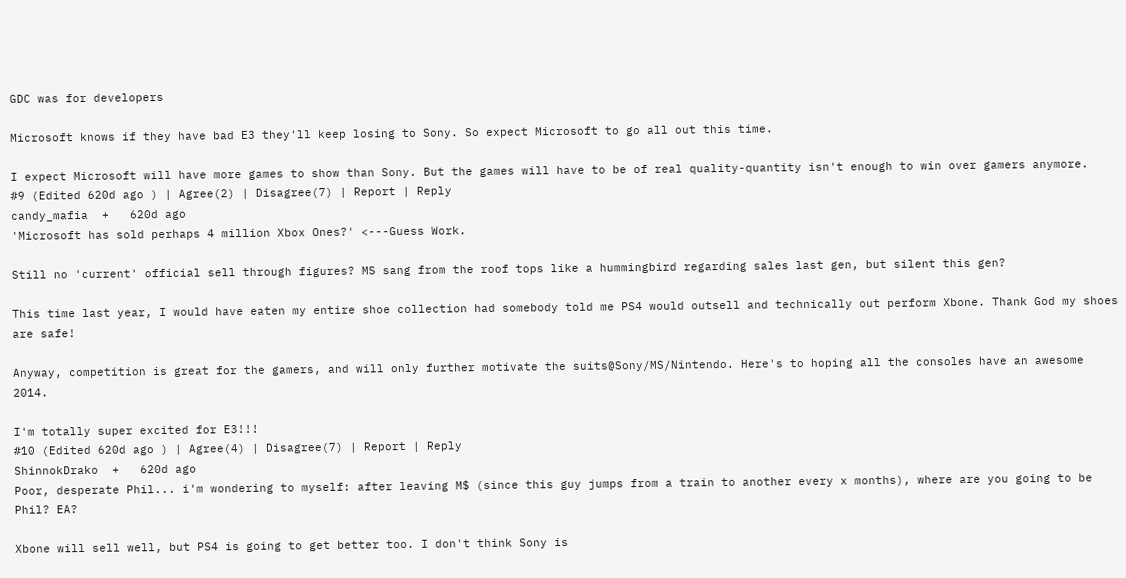GDC was for developers

Microsoft knows if they have bad E3 they'll keep losing to Sony. So expect Microsoft to go all out this time.

I expect Microsoft will have more games to show than Sony. But the games will have to be of real quality-quantity isn't enough to win over gamers anymore.
#9 (Edited 620d ago ) | Agree(2) | Disagree(7) | Report | Reply
candy_mafia  +   620d ago
'Microsoft has sold perhaps 4 million Xbox Ones?' <---Guess Work.

Still no 'current' official sell through figures? MS sang from the roof tops like a hummingbird regarding sales last gen, but silent this gen?

This time last year, I would have eaten my entire shoe collection had somebody told me PS4 would outsell and technically out perform Xbone. Thank God my shoes are safe!

Anyway, competition is great for the gamers, and will only further motivate the suits@Sony/MS/Nintendo. Here's to hoping all the consoles have an awesome 2014.

I'm totally super excited for E3!!!
#10 (Edited 620d ago ) | Agree(4) | Disagree(7) | Report | Reply
ShinnokDrako  +   620d ago
Poor, desperate Phil... i'm wondering to myself: after leaving M$ (since this guy jumps from a train to another every x months), where are you going to be Phil? EA?

Xbone will sell well, but PS4 is going to get better too. I don't think Sony is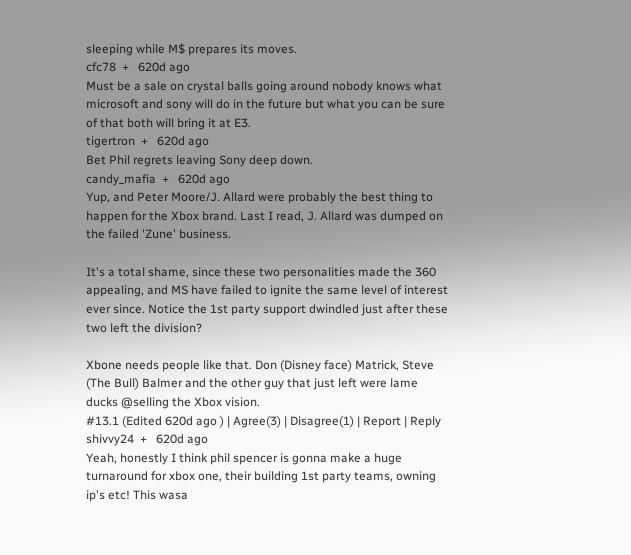sleeping while M$ prepares its moves.
cfc78  +   620d ago
Must be a sale on crystal balls going around nobody knows what microsoft and sony will do in the future but what you can be sure of that both will bring it at E3.
tigertron  +   620d ago
Bet Phil regrets leaving Sony deep down.
candy_mafia  +   620d ago
Yup, and Peter Moore/J. Allard were probably the best thing to happen for the Xbox brand. Last I read, J. Allard was dumped on the failed 'Zune' business.

It's a total shame, since these two personalities made the 360 appealing, and MS have failed to ignite the same level of interest ever since. Notice the 1st party support dwindled just after these two left the division?

Xbone needs people like that. Don (Disney face) Matrick, Steve (The Bull) Balmer and the other guy that just left were lame ducks @selling the Xbox vision.
#13.1 (Edited 620d ago ) | Agree(3) | Disagree(1) | Report | Reply
shivvy24  +   620d ago
Yeah, honestly I think phil spencer is gonna make a huge turnaround for xbox one, their building 1st party teams, owning ip's etc! This wasa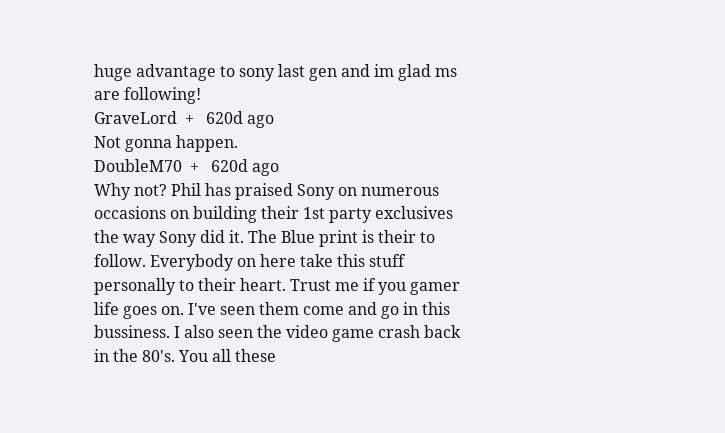huge advantage to sony last gen and im glad ms are following!
GraveLord  +   620d ago
Not gonna happen.
DoubleM70  +   620d ago
Why not? Phil has praised Sony on numerous occasions on building their 1st party exclusives the way Sony did it. The Blue print is their to follow. Everybody on here take this stuff personally to their heart. Trust me if you gamer life goes on. I've seen them come and go in this bussiness. I also seen the video game crash back in the 80's. You all these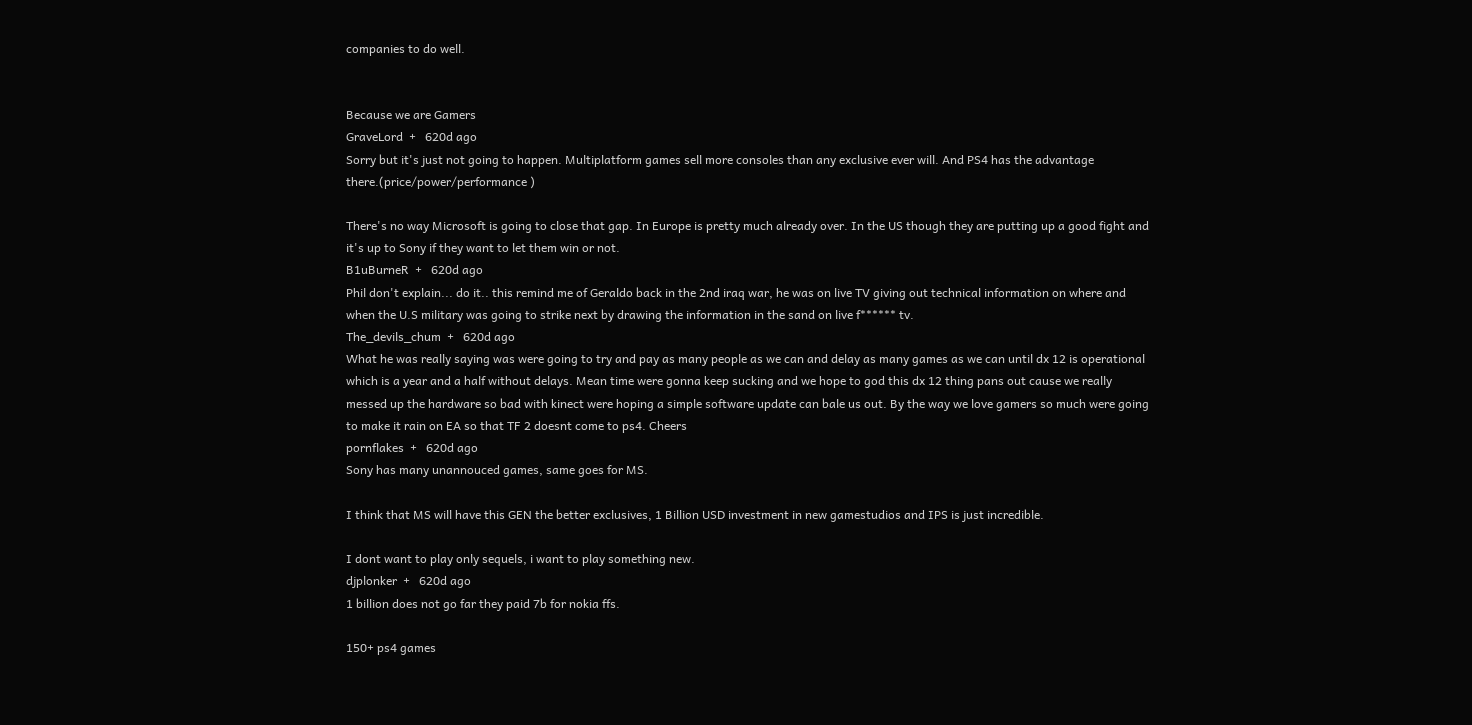companies to do well.


Because we are Gamers
GraveLord  +   620d ago
Sorry but it's just not going to happen. Multiplatform games sell more consoles than any exclusive ever will. And PS4 has the advantage there.(price/power/performance )

There's no way Microsoft is going to close that gap. In Europe is pretty much already over. In the US though they are putting up a good fight and it's up to Sony if they want to let them win or not.
B1uBurneR  +   620d ago
Phil don't explain... do it.. this remind me of Geraldo back in the 2nd iraq war, he was on live TV giving out technical information on where and when the U.S military was going to strike next by drawing the information in the sand on live f****** tv.
The_devils_chum  +   620d ago
What he was really saying was were going to try and pay as many people as we can and delay as many games as we can until dx 12 is operational which is a year and a half without delays. Mean time were gonna keep sucking and we hope to god this dx 12 thing pans out cause we really messed up the hardware so bad with kinect were hoping a simple software update can bale us out. By the way we love gamers so much were going to make it rain on EA so that TF 2 doesnt come to ps4. Cheers
pornflakes  +   620d ago
Sony has many unannouced games, same goes for MS.

I think that MS will have this GEN the better exclusives, 1 Billion USD investment in new gamestudios and IPS is just incredible.

I dont want to play only sequels, i want to play something new.
djplonker  +   620d ago
1 billion does not go far they paid 7b for nokia ffs.

150+ ps4 games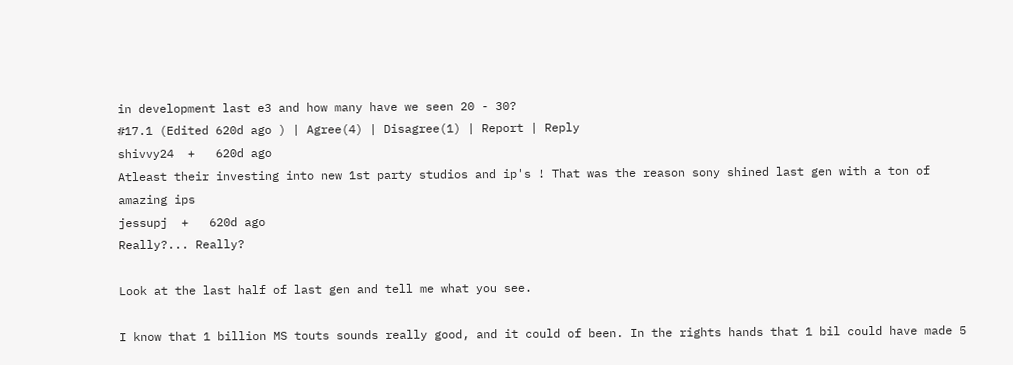in development last e3 and how many have we seen 20 - 30?
#17.1 (Edited 620d ago ) | Agree(4) | Disagree(1) | Report | Reply
shivvy24  +   620d ago
Atleast their investing into new 1st party studios and ip's ! That was the reason sony shined last gen with a ton of amazing ips
jessupj  +   620d ago
Really?... Really?

Look at the last half of last gen and tell me what you see.

I know that 1 billion MS touts sounds really good, and it could of been. In the rights hands that 1 bil could have made 5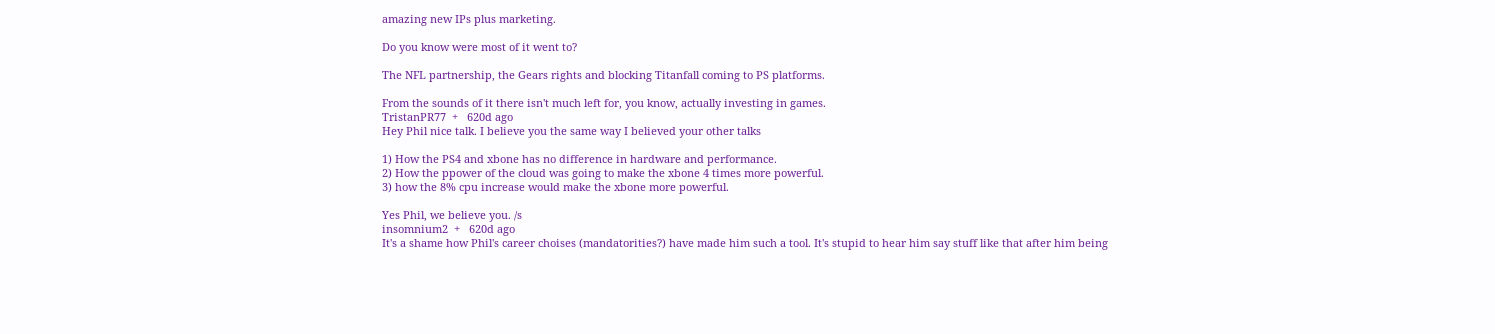amazing new IPs plus marketing.

Do you know were most of it went to?

The NFL partnership, the Gears rights and blocking Titanfall coming to PS platforms.

From the sounds of it there isn't much left for, you know, actually investing in games.
TristanPR77  +   620d ago
Hey Phil nice talk. I believe you the same way I believed your other talks

1) How the PS4 and xbone has no difference in hardware and performance.
2) How the ppower of the cloud was going to make the xbone 4 times more powerful.
3) how the 8% cpu increase would make the xbone more powerful.

Yes Phil, we believe you. /s
insomnium2  +   620d ago
It's a shame how Phil's career choises (mandatorities?) have made him such a tool. It's stupid to hear him say stuff like that after him being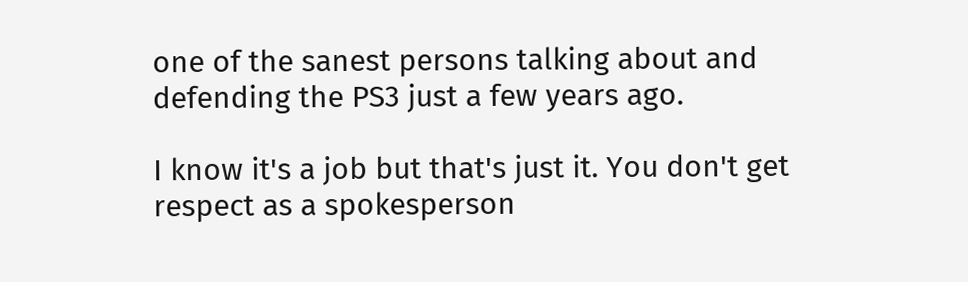one of the sanest persons talking about and defending the PS3 just a few years ago.

I know it's a job but that's just it. You don't get respect as a spokesperson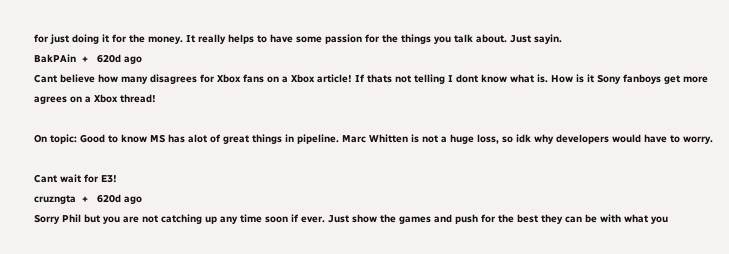for just doing it for the money. It really helps to have some passion for the things you talk about. Just sayin.
BakPAin  +   620d ago
Cant believe how many disagrees for Xbox fans on a Xbox article! If thats not telling I dont know what is. How is it Sony fanboys get more agrees on a Xbox thread!

On topic: Good to know MS has alot of great things in pipeline. Marc Whitten is not a huge loss, so idk why developers would have to worry.

Cant wait for E3!
cruzngta  +   620d ago
Sorry Phil but you are not catching up any time soon if ever. Just show the games and push for the best they can be with what you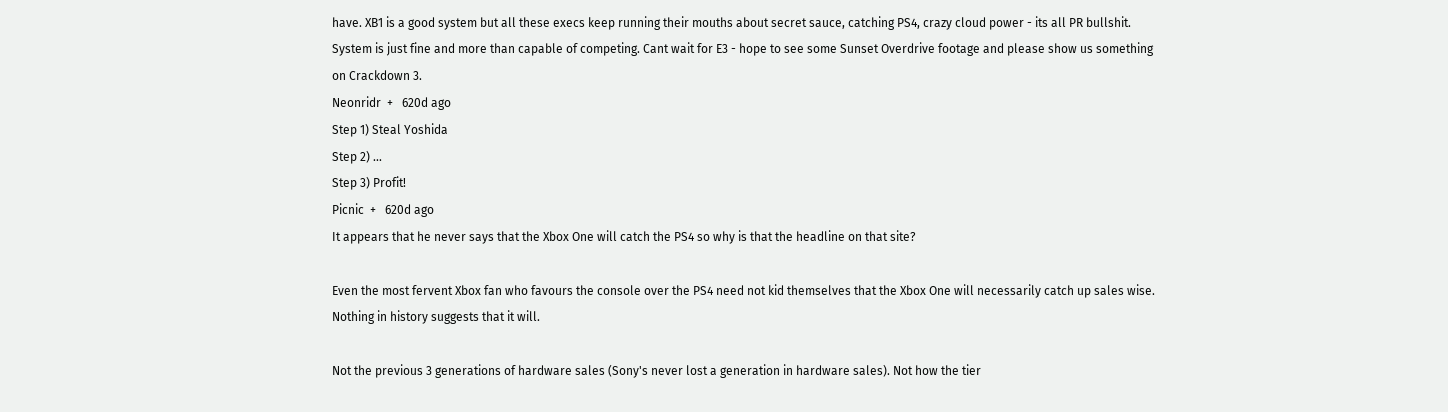have. XB1 is a good system but all these execs keep running their mouths about secret sauce, catching PS4, crazy cloud power - its all PR bullshit. System is just fine and more than capable of competing. Cant wait for E3 - hope to see some Sunset Overdrive footage and please show us something on Crackdown 3.
Neonridr  +   620d ago
Step 1) Steal Yoshida
Step 2) ...
Step 3) Profit!
Picnic  +   620d ago
It appears that he never says that the Xbox One will catch the PS4 so why is that the headline on that site?

Even the most fervent Xbox fan who favours the console over the PS4 need not kid themselves that the Xbox One will necessarily catch up sales wise. Nothing in history suggests that it will.

Not the previous 3 generations of hardware sales (Sony's never lost a generation in hardware sales). Not how the tier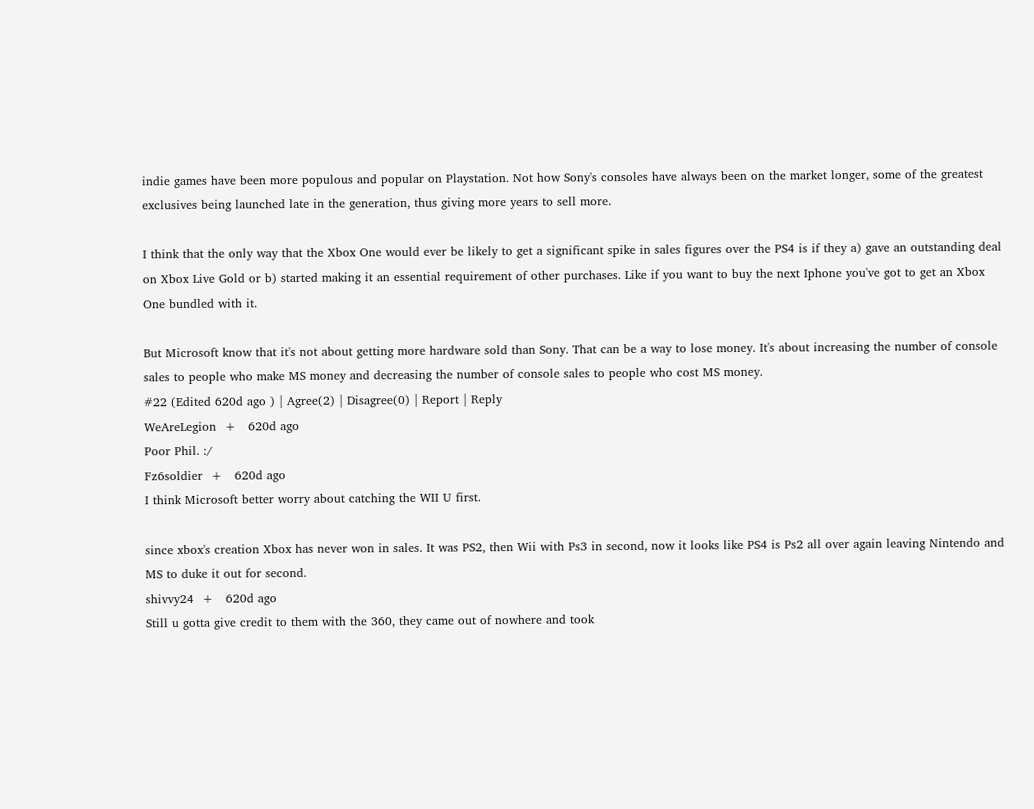indie games have been more populous and popular on Playstation. Not how Sony's consoles have always been on the market longer, some of the greatest exclusives being launched late in the generation, thus giving more years to sell more.

I think that the only way that the Xbox One would ever be likely to get a significant spike in sales figures over the PS4 is if they a) gave an outstanding deal on Xbox Live Gold or b) started making it an essential requirement of other purchases. Like if you want to buy the next Iphone you've got to get an Xbox One bundled with it.

But Microsoft know that it's not about getting more hardware sold than Sony. That can be a way to lose money. It's about increasing the number of console sales to people who make MS money and decreasing the number of console sales to people who cost MS money.
#22 (Edited 620d ago ) | Agree(2) | Disagree(0) | Report | Reply
WeAreLegion  +   620d ago
Poor Phil. :/
Fz6soldier  +   620d ago
I think Microsoft better worry about catching the WII U first.

since xbox's creation Xbox has never won in sales. It was PS2, then Wii with Ps3 in second, now it looks like PS4 is Ps2 all over again leaving Nintendo and MS to duke it out for second.
shivvy24  +   620d ago
Still u gotta give credit to them with the 360, they came out of nowhere and took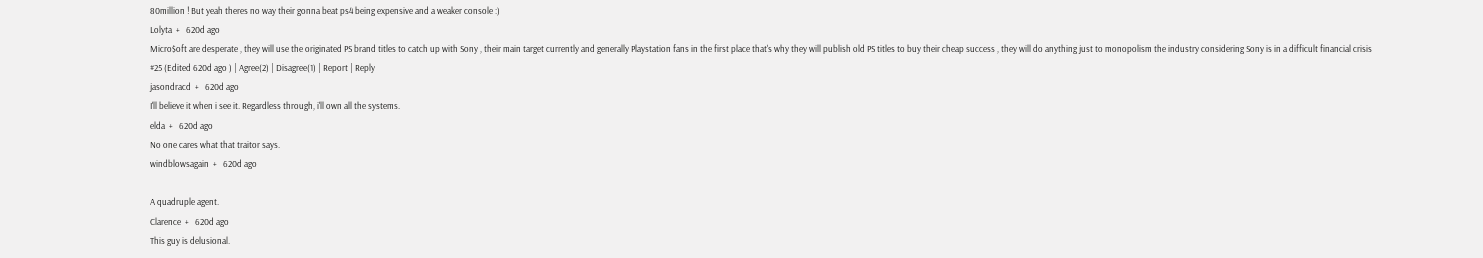80million ! But yeah theres no way their gonna beat ps4 being expensive and a weaker console :)
Lolyta  +   620d ago
Micro$oft are desperate , they will use the originated PS brand titles to catch up with Sony , their main target currently and generally Playstation fans in the first place that's why they will publish old PS titles to buy their cheap success , they will do anything just to monopolism the industry considering Sony is in a difficult financial crisis
#25 (Edited 620d ago ) | Agree(2) | Disagree(1) | Report | Reply
jasondracd  +   620d ago
I'll believe it when i see it. Regardless through, i'll own all the systems.
elda  +   620d ago
No one cares what that traitor says.
windblowsagain  +   620d ago

A quadruple agent.
Clarence  +   620d ago
This guy is delusional.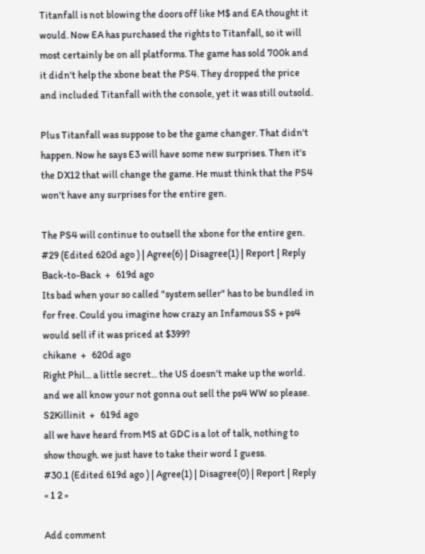Titanfall is not blowing the doors off like M$ and EA thought it would. Now EA has purchased the rights to Titanfall, so it will most certainly be on all platforms. The game has sold 700k and it didn't help the xbone beat the PS4. They dropped the price and included Titanfall with the console, yet it was still outsold.

Plus Titanfall was suppose to be the game changer. That didn't happen. Now he says E3 will have some new surprises. Then it's the DX12 that will change the game. He must think that the PS4 won't have any surprises for the entire gen.

The PS4 will continue to outsell the xbone for the entire gen.
#29 (Edited 620d ago ) | Agree(6) | Disagree(1) | Report | Reply
Back-to-Back  +   619d ago
Its bad when your so called "system seller" has to be bundled in for free. Could you imagine how crazy an Infamous SS + ps4 would sell if it was priced at $399?
chikane  +   620d ago
Right Phil... a little secret... the US doesn't make up the world. and we all know your not gonna out sell the ps4 WW so please.
S2Killinit  +   619d ago
all we have heard from MS at GDC is a lot of talk, nothing to show though. we just have to take their word I guess.
#30.1 (Edited 619d ago ) | Agree(1) | Disagree(0) | Report | Reply
« 1 2 »

Add comment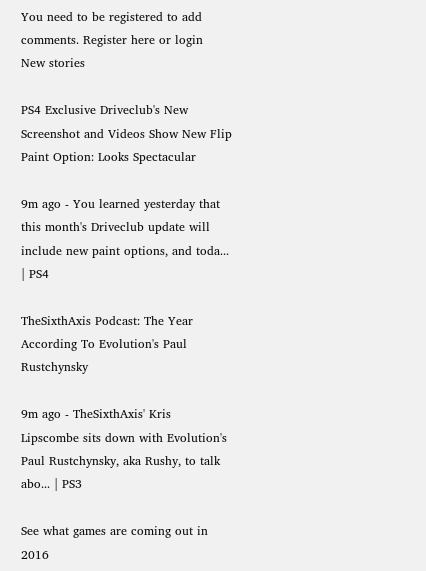You need to be registered to add comments. Register here or login
New stories

PS4 Exclusive Driveclub's New Screenshot and Videos Show New Flip Paint Option: Looks Spectacular

9m ago - You learned yesterday that this month's Driveclub update will include new paint options, and toda... | PS4

TheSixthAxis Podcast: The Year According To Evolution's Paul Rustchynsky

9m ago - TheSixthAxis' Kris Lipscombe sits down with Evolution's Paul Rustchynsky, aka Rushy, to talk abo... | PS3

See what games are coming out in 2016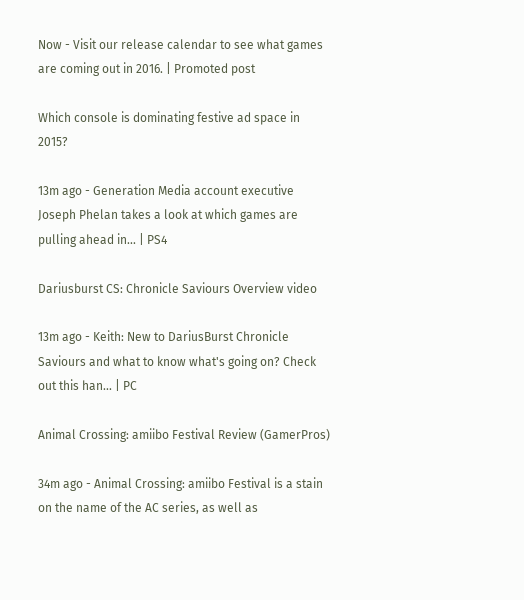Now - Visit our release calendar to see what games are coming out in 2016. | Promoted post

Which console is dominating festive ad space in 2015?

13m ago - Generation Media account executive Joseph Phelan takes a look at which games are pulling ahead in... | PS4

Dariusburst CS: Chronicle Saviours Overview video

13m ago - Keith: New to DariusBurst Chronicle Saviours and what to know what's going on? Check out this han... | PC

Animal Crossing: amiibo Festival Review (GamerPros)

34m ago - Animal Crossing: amiibo Festival is a stain on the name of the AC series, as well as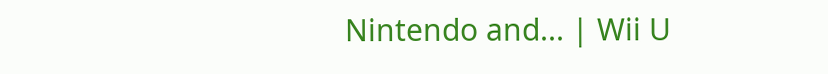Nintendo and... | Wii U